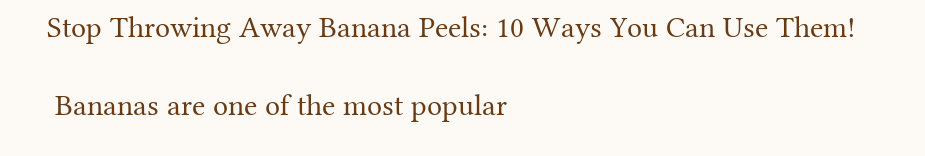Stop Throwing Away Banana Peels: 10 Ways You Can Use Them!

 Bananas are one of the most popular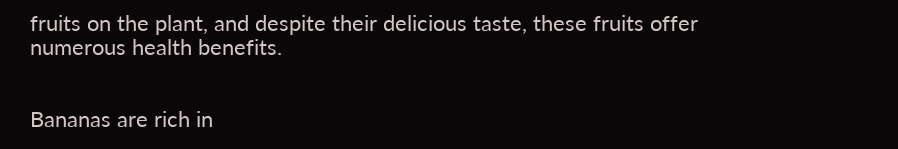fruits on the plant, and despite their delicious taste, these fruits offer numerous health benefits.


Bananas are rich in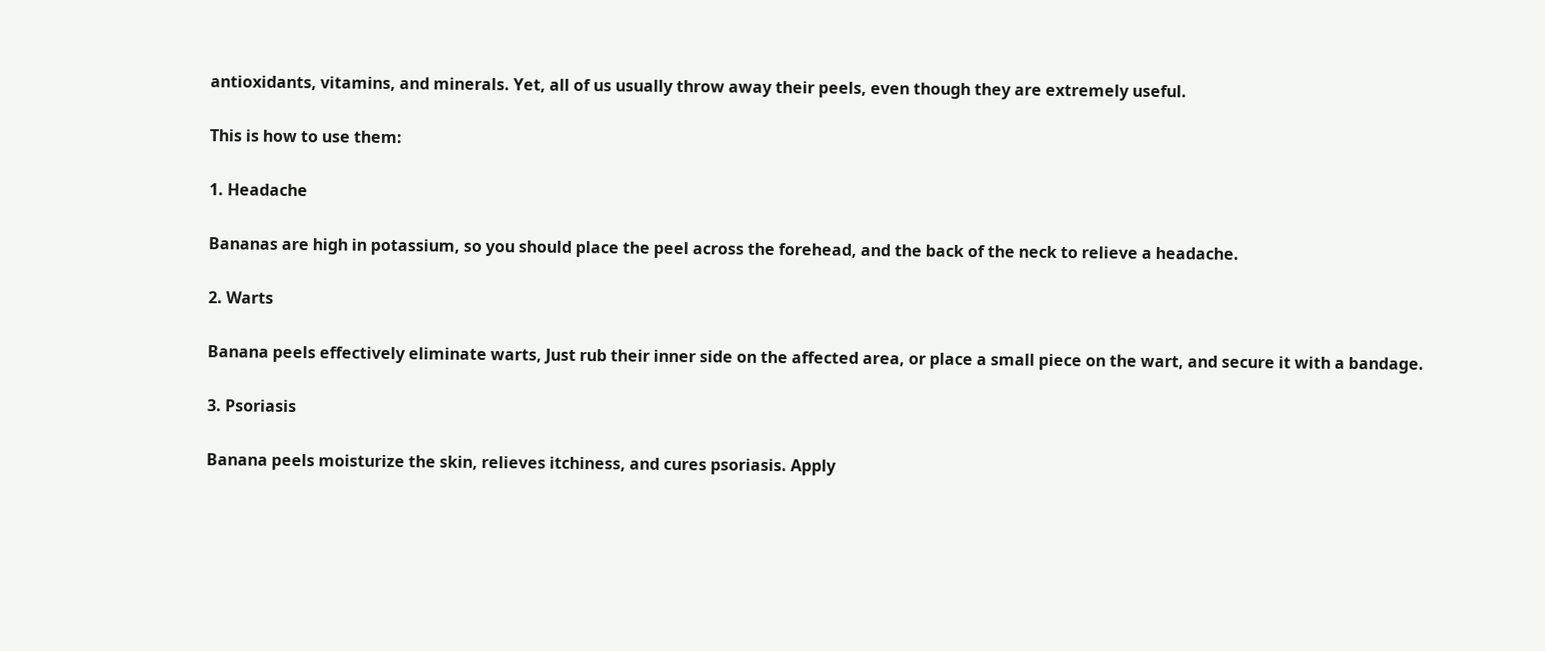antioxidants, vitamins, and minerals. Yet, all of us usually throw away their peels, even though they are extremely useful.


This is how to use them:


1. Headache


Bananas are high in potassium, so you should place the peel across the forehead, and the back of the neck to relieve a headache.


2. Warts


Banana peels effectively eliminate warts, Just rub their inner side on the affected area, or place a small piece on the wart, and secure it with a bandage.


3. Psoriasis


Banana peels moisturize the skin, relieves itchiness, and cures psoriasis. Apply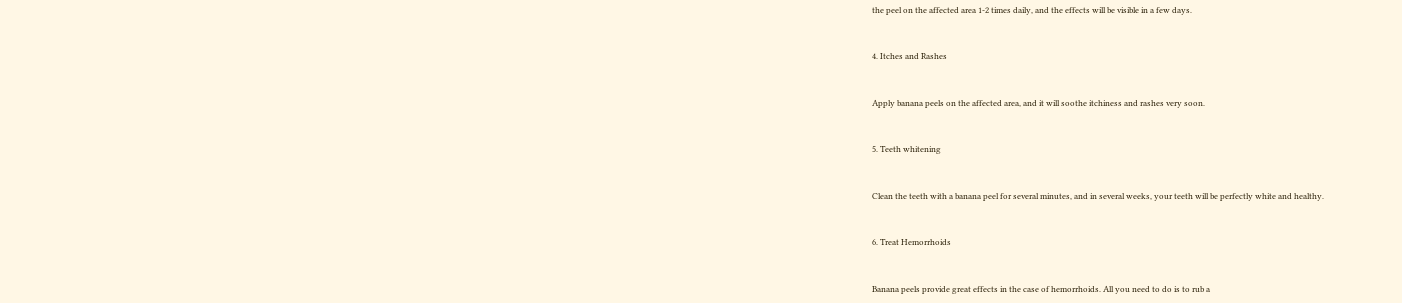the peel on the affected area 1-2 times daily, and the effects will be visible in a few days.


4. Itches and Rashes


Apply banana peels on the affected area, and it will soothe itchiness and rashes very soon.


5. Teeth whitening


Clean the teeth with a banana peel for several minutes, and in several weeks, your teeth will be perfectly white and healthy.


6. Treat Hemorrhoids


Banana peels provide great effects in the case of hemorrhoids. All you need to do is to rub a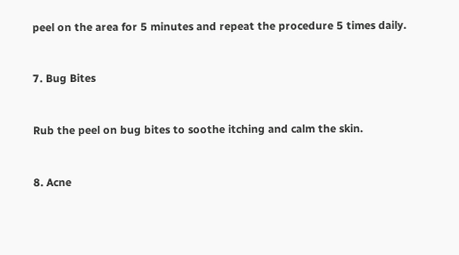peel on the area for 5 minutes and repeat the procedure 5 times daily.


7. Bug Bites


Rub the peel on bug bites to soothe itching and calm the skin.


8. Acne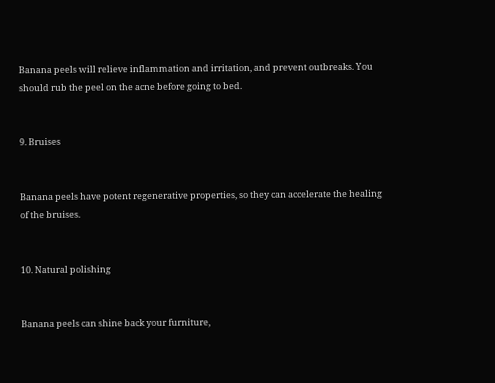Banana peels will relieve inflammation and irritation, and prevent outbreaks. You should rub the peel on the acne before going to bed.


9. Bruises


Banana peels have potent regenerative properties, so they can accelerate the healing of the bruises.


10. Natural polishing


Banana peels can shine back your furniture,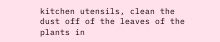kitchen utensils, clean the dust off of the leaves of the plants in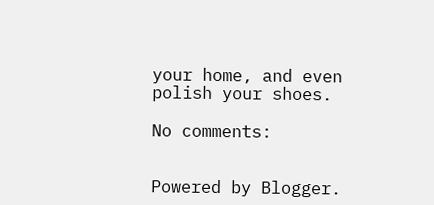your home, and even polish your shoes.

No comments:


Powered by Blogger.